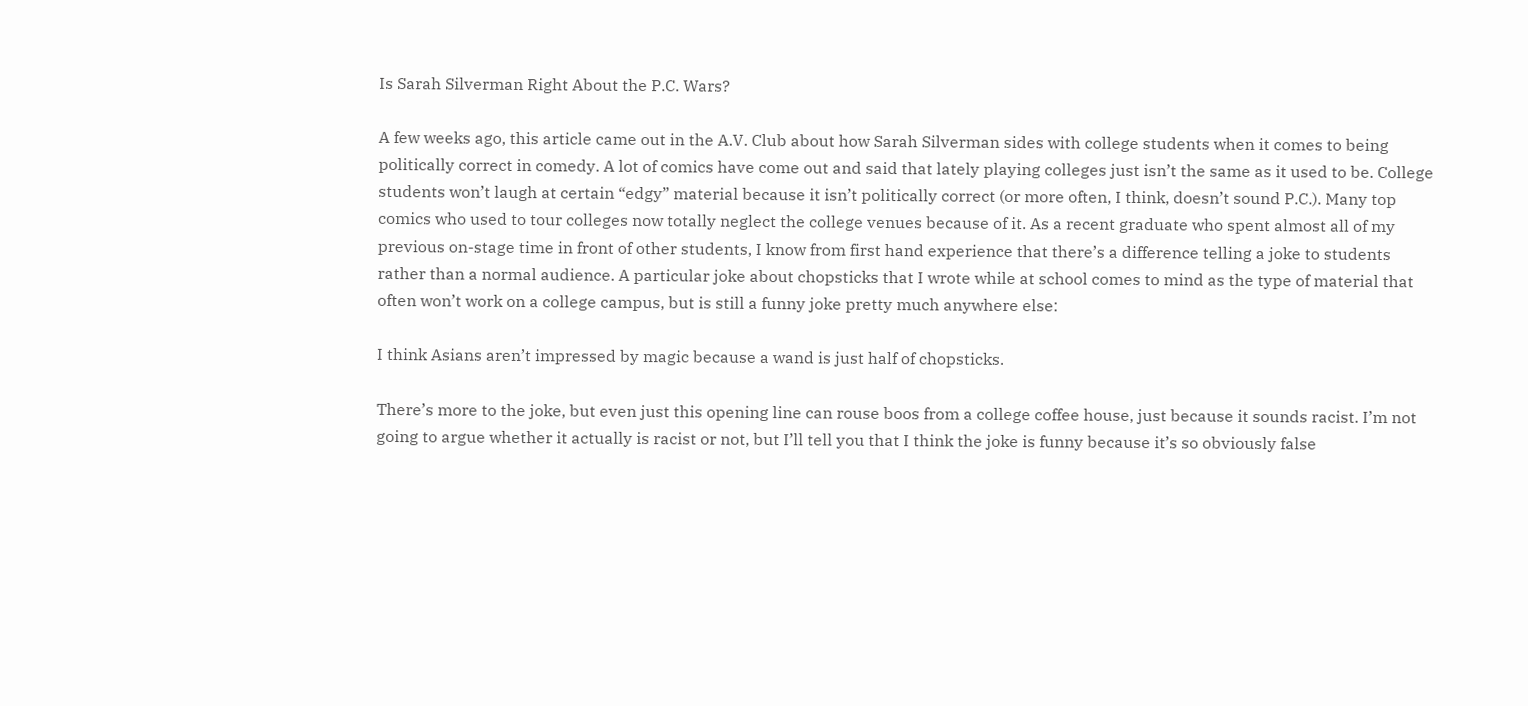Is Sarah Silverman Right About the P.C. Wars?

A few weeks ago, this article came out in the A.V. Club about how Sarah Silverman sides with college students when it comes to being politically correct in comedy. A lot of comics have come out and said that lately playing colleges just isn’t the same as it used to be. College students won’t laugh at certain “edgy” material because it isn’t politically correct (or more often, I think, doesn’t sound P.C.). Many top comics who used to tour colleges now totally neglect the college venues because of it. As a recent graduate who spent almost all of my previous on-stage time in front of other students, I know from first hand experience that there’s a difference telling a joke to students rather than a normal audience. A particular joke about chopsticks that I wrote while at school comes to mind as the type of material that often won’t work on a college campus, but is still a funny joke pretty much anywhere else:

I think Asians aren’t impressed by magic because a wand is just half of chopsticks.

There’s more to the joke, but even just this opening line can rouse boos from a college coffee house, just because it sounds racist. I’m not going to argue whether it actually is racist or not, but I’ll tell you that I think the joke is funny because it’s so obviously false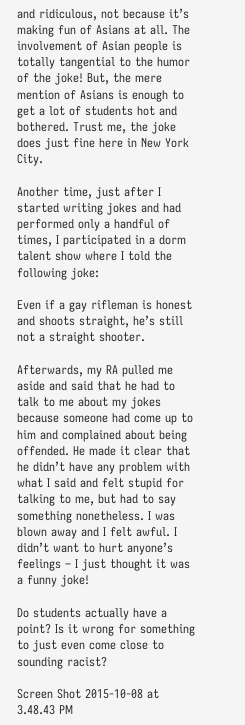and ridiculous, not because it’s making fun of Asians at all. The involvement of Asian people is totally tangential to the humor of the joke! But, the mere mention of Asians is enough to get a lot of students hot and bothered. Trust me, the joke does just fine here in New York City.

Another time, just after I started writing jokes and had performed only a handful of times, I participated in a dorm talent show where I told the following joke:

Even if a gay rifleman is honest and shoots straight, he’s still not a straight shooter.

Afterwards, my RA pulled me aside and said that he had to talk to me about my jokes because someone had come up to him and complained about being offended. He made it clear that he didn’t have any problem with what I said and felt stupid for talking to me, but had to say something nonetheless. I was blown away and I felt awful. I didn’t want to hurt anyone’s feelings – I just thought it was a funny joke!

Do students actually have a point? Is it wrong for something to just even come close to sounding racist?

Screen Shot 2015-10-08 at 3.48.43 PM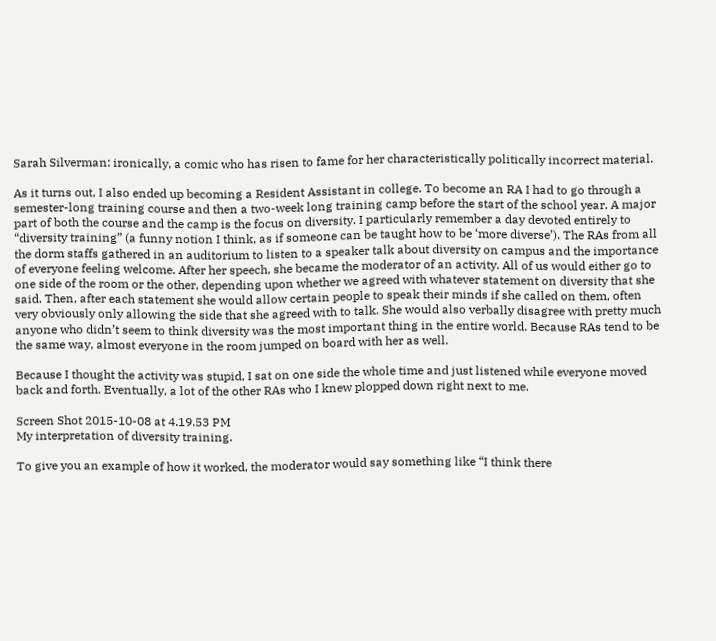Sarah Silverman: ironically, a comic who has risen to fame for her characteristically politically incorrect material.

As it turns out, I also ended up becoming a Resident Assistant in college. To become an RA I had to go through a semester-long training course and then a two-week long training camp before the start of the school year. A major part of both the course and the camp is the focus on diversity. I particularly remember a day devoted entirely to “diversity training” (a funny notion I think, as if someone can be taught how to be ‘more diverse’). The RAs from all the dorm staffs gathered in an auditorium to listen to a speaker talk about diversity on campus and the importance of everyone feeling welcome. After her speech, she became the moderator of an activity. All of us would either go to one side of the room or the other, depending upon whether we agreed with whatever statement on diversity that she said. Then, after each statement she would allow certain people to speak their minds if she called on them, often very obviously only allowing the side that she agreed with to talk. She would also verbally disagree with pretty much anyone who didn’t seem to think diversity was the most important thing in the entire world. Because RAs tend to be the same way, almost everyone in the room jumped on board with her as well.

Because I thought the activity was stupid, I sat on one side the whole time and just listened while everyone moved back and forth. Eventually, a lot of the other RAs who I knew plopped down right next to me.

Screen Shot 2015-10-08 at 4.19.53 PM
My interpretation of diversity training.

To give you an example of how it worked, the moderator would say something like “I think there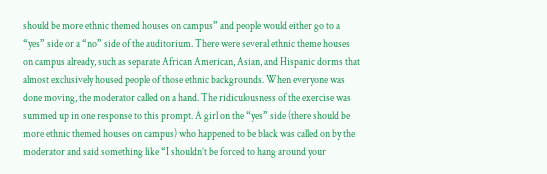should be more ethnic themed houses on campus” and people would either go to a “yes” side or a “no” side of the auditorium. There were several ethnic theme houses on campus already, such as separate African American, Asian, and Hispanic dorms that almost exclusively housed people of those ethnic backgrounds. When everyone was done moving, the moderator called on a hand. The ridiculousness of the exercise was summed up in one response to this prompt. A girl on the “yes” side (there should be more ethnic themed houses on campus) who happened to be black was called on by the moderator and said something like “I shouldn’t be forced to hang around your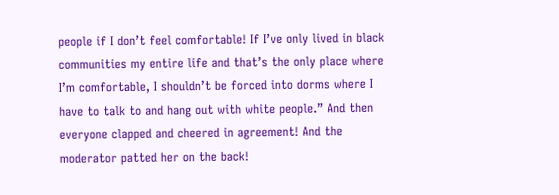people if I don’t feel comfortable! If I’ve only lived in black communities my entire life and that’s the only place where I’m comfortable, I shouldn’t be forced into dorms where I have to talk to and hang out with white people.” And then everyone clapped and cheered in agreement! And the moderator patted her on the back!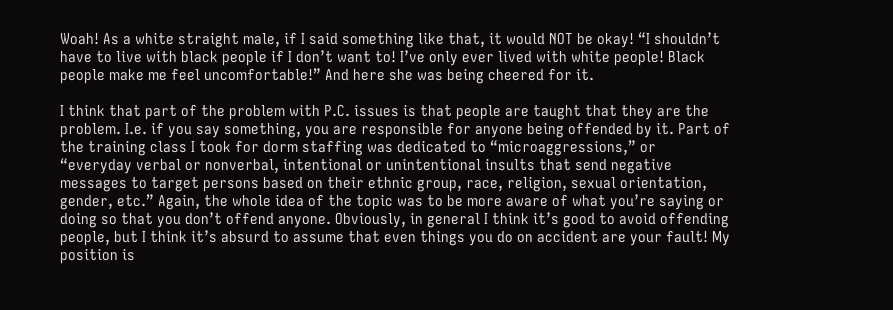Woah! As a white straight male, if I said something like that, it would NOT be okay! “I shouldn’t have to live with black people if I don’t want to! I’ve only ever lived with white people! Black people make me feel uncomfortable!” And here she was being cheered for it.

I think that part of the problem with P.C. issues is that people are taught that they are the problem. I.e. if you say something, you are responsible for anyone being offended by it. Part of the training class I took for dorm staffing was dedicated to “microaggressions,” or “everyday verbal or nonverbal, intentional or unintentional insults that send negative messages to target persons based on their ethnic group, race, religion, sexual orientation, gender, etc.” Again, the whole idea of the topic was to be more aware of what you’re saying or doing so that you don’t offend anyone. Obviously, in general I think it’s good to avoid offending people, but I think it’s absurd to assume that even things you do on accident are your fault! My position is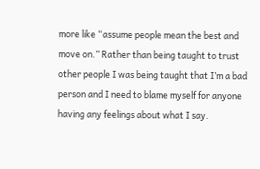more like “assume people mean the best and move on.” Rather than being taught to trust other people I was being taught that I’m a bad person and I need to blame myself for anyone having any feelings about what I say.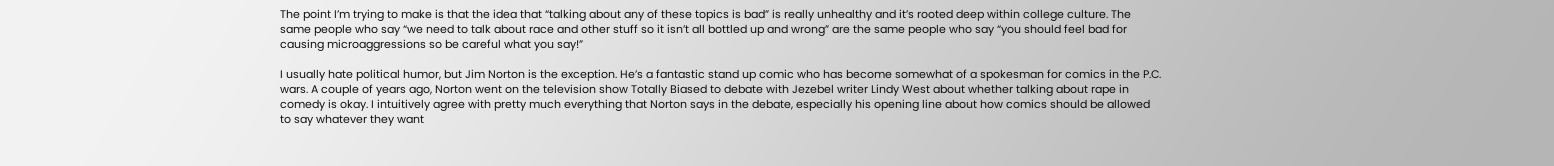The point I’m trying to make is that the idea that “talking about any of these topics is bad” is really unhealthy and it’s rooted deep within college culture. The same people who say “we need to talk about race and other stuff so it isn’t all bottled up and wrong” are the same people who say “you should feel bad for causing microaggressions so be careful what you say!”

I usually hate political humor, but Jim Norton is the exception. He’s a fantastic stand up comic who has become somewhat of a spokesman for comics in the P.C. wars. A couple of years ago, Norton went on the television show Totally Biased to debate with Jezebel writer Lindy West about whether talking about rape in comedy is okay. I intuitively agree with pretty much everything that Norton says in the debate, especially his opening line about how comics should be allowed to say whatever they want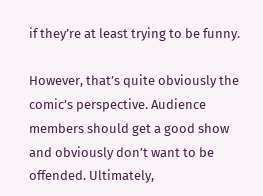if they’re at least trying to be funny.

However, that’s quite obviously the comic’s perspective. Audience members should get a good show and obviously don’t want to be offended. Ultimately,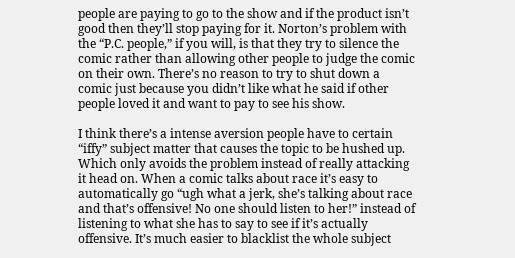people are paying to go to the show and if the product isn’t good then they’ll stop paying for it. Norton’s problem with the “P.C. people,” if you will, is that they try to silence the comic rather than allowing other people to judge the comic on their own. There’s no reason to try to shut down a comic just because you didn’t like what he said if other people loved it and want to pay to see his show.

I think there’s a intense aversion people have to certain “iffy” subject matter that causes the topic to be hushed up. Which only avoids the problem instead of really attacking it head on. When a comic talks about race it’s easy to automatically go “ugh what a jerk, she’s talking about race and that’s offensive! No one should listen to her!” instead of listening to what she has to say to see if it’s actually offensive. It’s much easier to blacklist the whole subject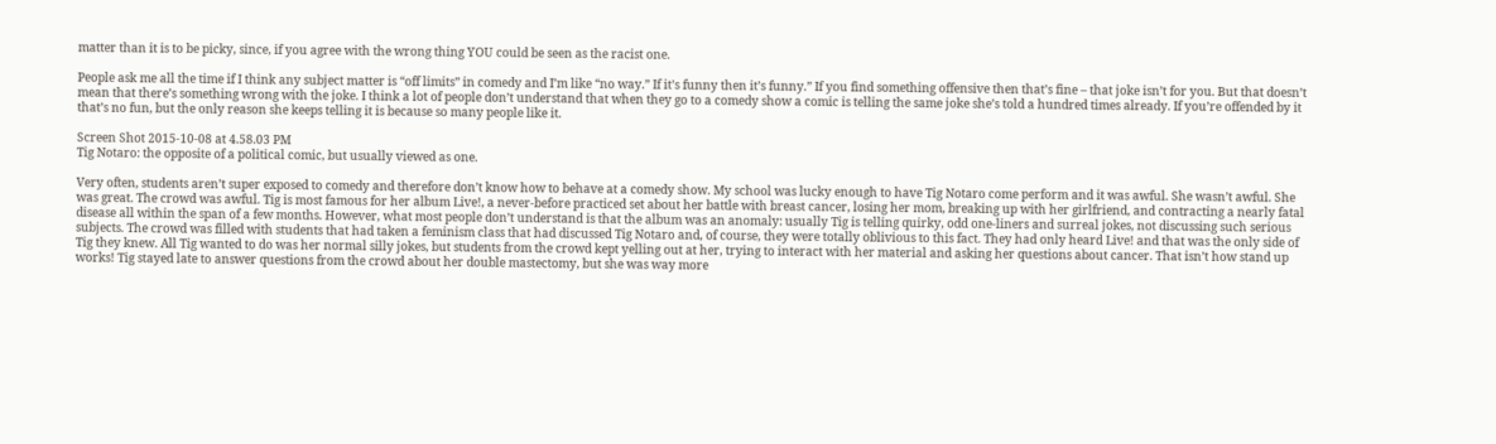matter than it is to be picky, since, if you agree with the wrong thing YOU could be seen as the racist one.

People ask me all the time if I think any subject matter is “off limits” in comedy and I’m like “no way.” If it’s funny then it’s funny.” If you find something offensive then that’s fine – that joke isn’t for you. But that doesn’t mean that there’s something wrong with the joke. I think a lot of people don’t understand that when they go to a comedy show a comic is telling the same joke she’s told a hundred times already. If you’re offended by it that’s no fun, but the only reason she keeps telling it is because so many people like it.

Screen Shot 2015-10-08 at 4.58.03 PM
Tig Notaro: the opposite of a political comic, but usually viewed as one.

Very often, students aren’t super exposed to comedy and therefore don’t know how to behave at a comedy show. My school was lucky enough to have Tig Notaro come perform and it was awful. She wasn’t awful. She was great. The crowd was awful. Tig is most famous for her album Live!, a never-before practiced set about her battle with breast cancer, losing her mom, breaking up with her girlfriend, and contracting a nearly fatal disease all within the span of a few months. However, what most people don’t understand is that the album was an anomaly: usually Tig is telling quirky, odd one-liners and surreal jokes, not discussing such serious subjects. The crowd was filled with students that had taken a feminism class that had discussed Tig Notaro and, of course, they were totally oblivious to this fact. They had only heard Live! and that was the only side of Tig they knew. All Tig wanted to do was her normal silly jokes, but students from the crowd kept yelling out at her, trying to interact with her material and asking her questions about cancer. That isn’t how stand up works! Tig stayed late to answer questions from the crowd about her double mastectomy, but she was way more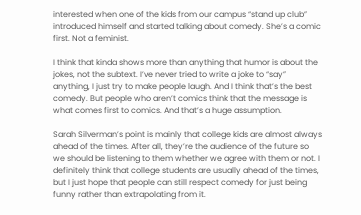interested when one of the kids from our campus “stand up club” introduced himself and started talking about comedy. She’s a comic first. Not a feminist.

I think that kinda shows more than anything that humor is about the jokes, not the subtext. I’ve never tried to write a joke to “say” anything, I just try to make people laugh. And I think that’s the best comedy. But people who aren’t comics think that the message is what comes first to comics. And that’s a huge assumption.

Sarah Silverman’s point is mainly that college kids are almost always ahead of the times. After all, they’re the audience of the future so we should be listening to them whether we agree with them or not. I definitely think that college students are usually ahead of the times, but I just hope that people can still respect comedy for just being funny rather than extrapolating from it.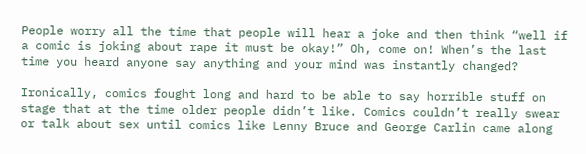People worry all the time that people will hear a joke and then think “well if a comic is joking about rape it must be okay!” Oh, come on! When’s the last time you heard anyone say anything and your mind was instantly changed?

Ironically, comics fought long and hard to be able to say horrible stuff on stage that at the time older people didn’t like. Comics couldn’t really swear or talk about sex until comics like Lenny Bruce and George Carlin came along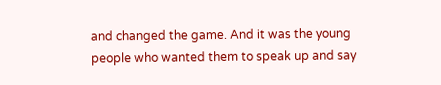and changed the game. And it was the young people who wanted them to speak up and say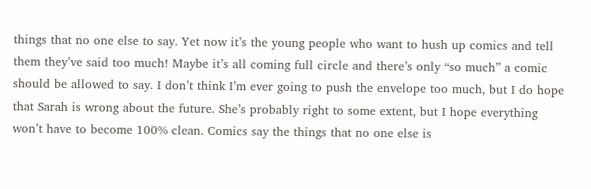things that no one else to say. Yet now it’s the young people who want to hush up comics and tell them they’ve said too much! Maybe it’s all coming full circle and there’s only “so much” a comic should be allowed to say. I don’t think I’m ever going to push the envelope too much, but I do hope that Sarah is wrong about the future. She’s probably right to some extent, but I hope everything won’t have to become 100% clean. Comics say the things that no one else is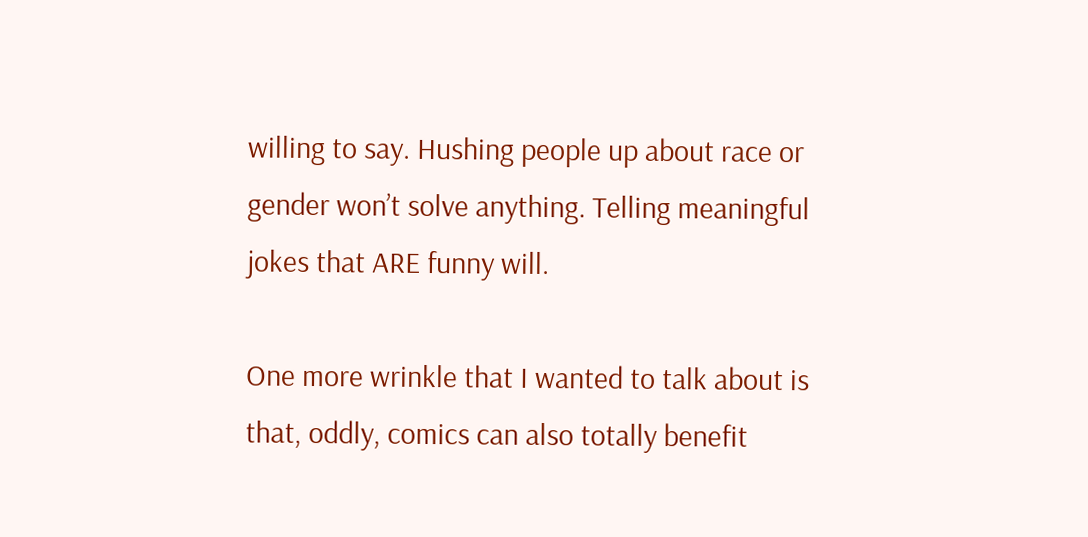willing to say. Hushing people up about race or gender won’t solve anything. Telling meaningful jokes that ARE funny will.

One more wrinkle that I wanted to talk about is that, oddly, comics can also totally benefit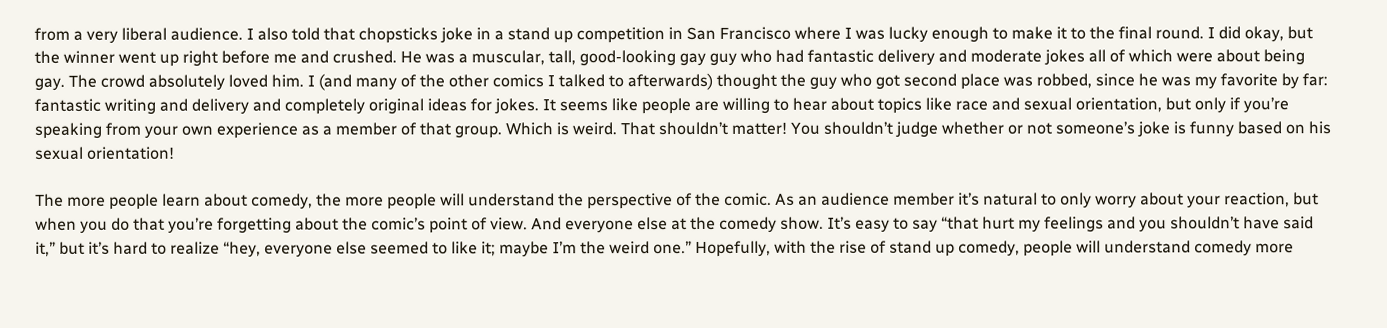from a very liberal audience. I also told that chopsticks joke in a stand up competition in San Francisco where I was lucky enough to make it to the final round. I did okay, but the winner went up right before me and crushed. He was a muscular, tall, good-looking gay guy who had fantastic delivery and moderate jokes all of which were about being gay. The crowd absolutely loved him. I (and many of the other comics I talked to afterwards) thought the guy who got second place was robbed, since he was my favorite by far: fantastic writing and delivery and completely original ideas for jokes. It seems like people are willing to hear about topics like race and sexual orientation, but only if you’re speaking from your own experience as a member of that group. Which is weird. That shouldn’t matter! You shouldn’t judge whether or not someone’s joke is funny based on his sexual orientation!

The more people learn about comedy, the more people will understand the perspective of the comic. As an audience member it’s natural to only worry about your reaction, but when you do that you’re forgetting about the comic’s point of view. And everyone else at the comedy show. It’s easy to say “that hurt my feelings and you shouldn’t have said it,” but it’s hard to realize “hey, everyone else seemed to like it; maybe I’m the weird one.” Hopefully, with the rise of stand up comedy, people will understand comedy more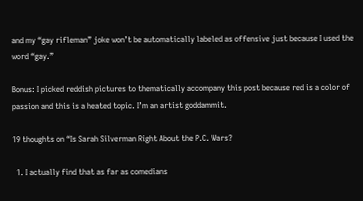and my “gay rifleman” joke won’t be automatically labeled as offensive just because I used the word “gay.”

Bonus: I picked reddish pictures to thematically accompany this post because red is a color of passion and this is a heated topic. I’m an artist goddammit.

19 thoughts on “Is Sarah Silverman Right About the P.C. Wars?

  1. I actually find that as far as comedians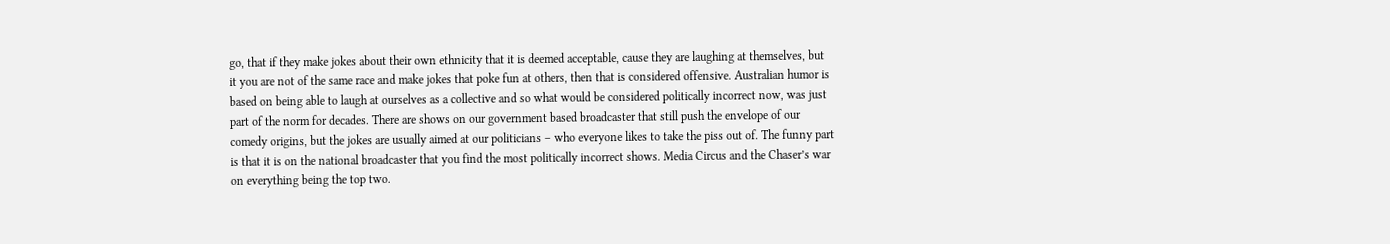go, that if they make jokes about their own ethnicity that it is deemed acceptable, cause they are laughing at themselves, but it you are not of the same race and make jokes that poke fun at others, then that is considered offensive. Australian humor is based on being able to laugh at ourselves as a collective and so what would be considered politically incorrect now, was just part of the norm for decades. There are shows on our government based broadcaster that still push the envelope of our comedy origins, but the jokes are usually aimed at our politicians – who everyone likes to take the piss out of. The funny part is that it is on the national broadcaster that you find the most politically incorrect shows. Media Circus and the Chaser’s war on everything being the top two.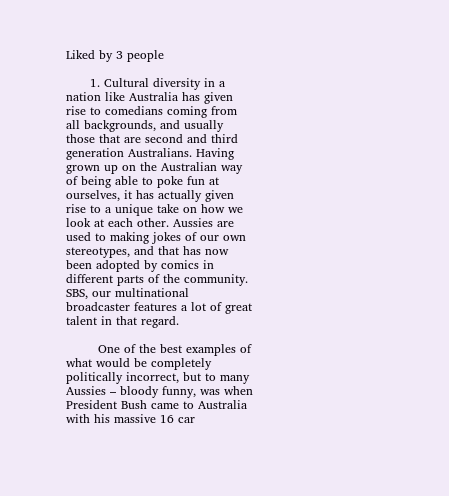Liked by 3 people

      1. Cultural diversity in a nation like Australia has given rise to comedians coming from all backgrounds, and usually those that are second and third generation Australians. Having grown up on the Australian way of being able to poke fun at ourselves, it has actually given rise to a unique take on how we look at each other. Aussies are used to making jokes of our own stereotypes, and that has now been adopted by comics in different parts of the community. SBS, our multinational broadcaster features a lot of great talent in that regard.

        One of the best examples of what would be completely politically incorrect, but to many Aussies – bloody funny, was when President Bush came to Australia with his massive 16 car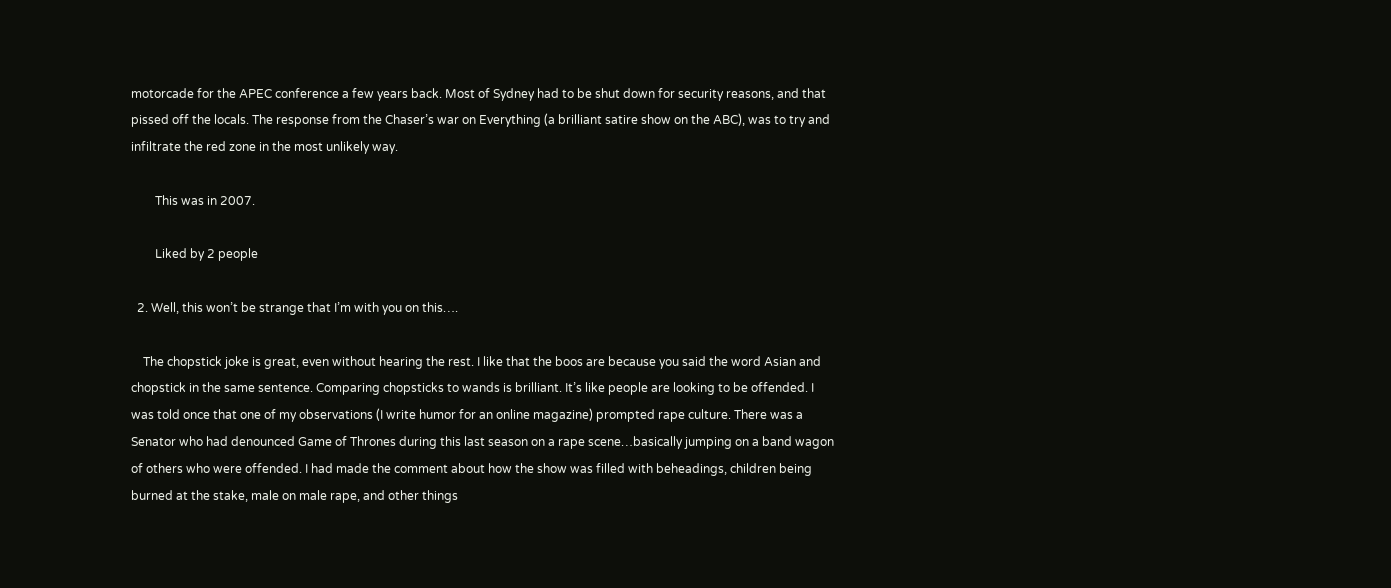motorcade for the APEC conference a few years back. Most of Sydney had to be shut down for security reasons, and that pissed off the locals. The response from the Chaser’s war on Everything (a brilliant satire show on the ABC), was to try and infiltrate the red zone in the most unlikely way.

        This was in 2007.

        Liked by 2 people

  2. Well, this won’t be strange that I’m with you on this….

    The chopstick joke is great, even without hearing the rest. I like that the boos are because you said the word Asian and chopstick in the same sentence. Comparing chopsticks to wands is brilliant. It’s like people are looking to be offended. I was told once that one of my observations (I write humor for an online magazine) prompted rape culture. There was a Senator who had denounced Game of Thrones during this last season on a rape scene…basically jumping on a band wagon of others who were offended. I had made the comment about how the show was filled with beheadings, children being burned at the stake, male on male rape, and other things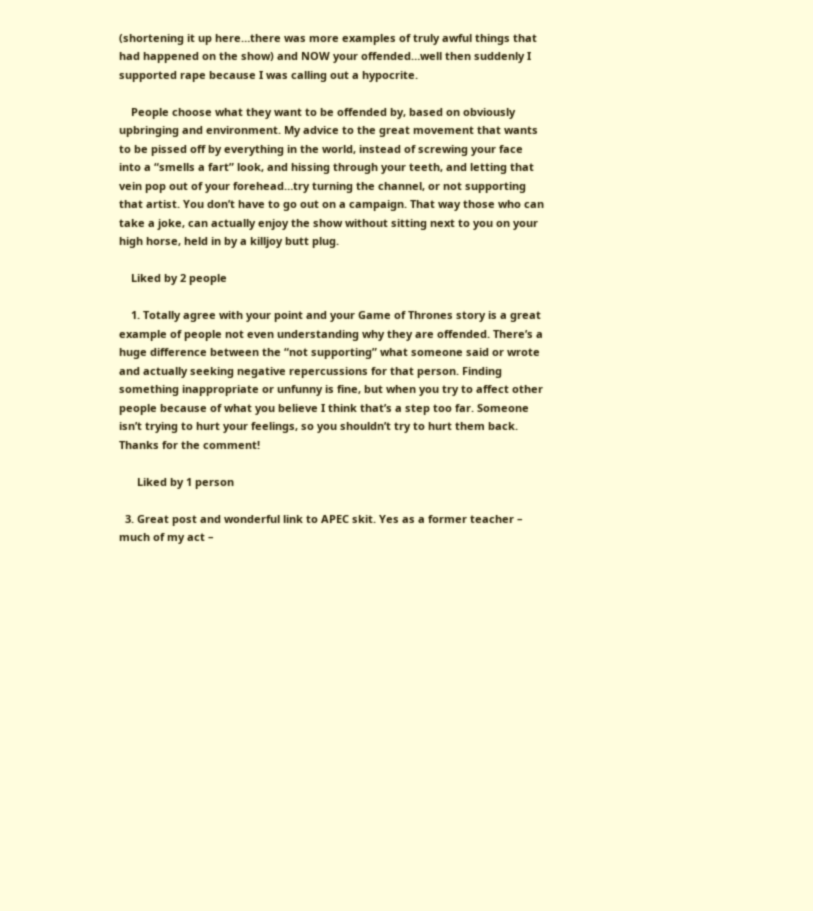(shortening it up here…there was more examples of truly awful things that had happened on the show) and NOW your offended…well then suddenly I supported rape because I was calling out a hypocrite.

    People choose what they want to be offended by, based on obviously upbringing and environment. My advice to the great movement that wants to be pissed off by everything in the world, instead of screwing your face into a “smells a fart” look, and hissing through your teeth, and letting that vein pop out of your forehead…try turning the channel, or not supporting that artist. You don’t have to go out on a campaign. That way those who can take a joke, can actually enjoy the show without sitting next to you on your high horse, held in by a killjoy butt plug.

    Liked by 2 people

    1. Totally agree with your point and your Game of Thrones story is a great example of people not even understanding why they are offended. There’s a huge difference between the “not supporting” what someone said or wrote and actually seeking negative repercussions for that person. Finding something inappropriate or unfunny is fine, but when you try to affect other people because of what you believe I think that’s a step too far. Someone isn’t trying to hurt your feelings, so you shouldn’t try to hurt them back. Thanks for the comment!

      Liked by 1 person

  3. Great post and wonderful link to APEC skit. Yes as a former teacher – much of my act –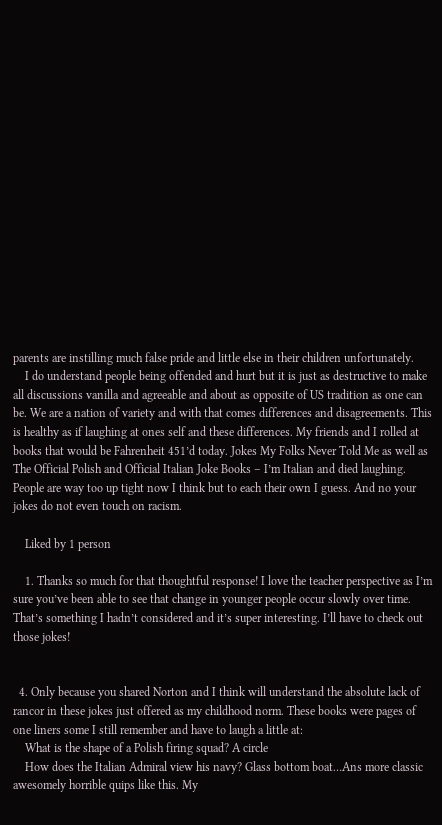parents are instilling much false pride and little else in their children unfortunately.
    I do understand people being offended and hurt but it is just as destructive to make all discussions vanilla and agreeable and about as opposite of US tradition as one can be. We are a nation of variety and with that comes differences and disagreements. This is healthy as if laughing at ones self and these differences. My friends and I rolled at books that would be Fahrenheit 451’d today. Jokes My Folks Never Told Me as well as The Official Polish and Official Italian Joke Books – I’m Italian and died laughing. People are way too up tight now I think but to each their own I guess. And no your jokes do not even touch on racism.

    Liked by 1 person

    1. Thanks so much for that thoughtful response! I love the teacher perspective as I’m sure you’ve been able to see that change in younger people occur slowly over time. That’s something I hadn’t considered and it’s super interesting. I’ll have to check out those jokes!


  4. Only because you shared Norton and I think will understand the absolute lack of rancor in these jokes just offered as my childhood norm. These books were pages of one liners some I still remember and have to laugh a little at:
    What is the shape of a Polish firing squad? A circle
    How does the Italian Admiral view his navy? Glass bottom boat…Ans more classic awesomely horrible quips like this. My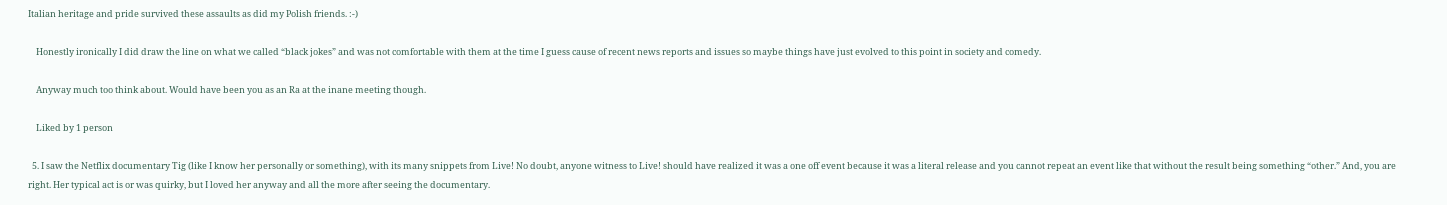Italian heritage and pride survived these assaults as did my Polish friends. :-)

    Honestly ironically I did draw the line on what we called “black jokes” and was not comfortable with them at the time I guess cause of recent news reports and issues so maybe things have just evolved to this point in society and comedy.

    Anyway much too think about. Would have been you as an Ra at the inane meeting though.

    Liked by 1 person

  5. I saw the Netflix documentary Tig (like I know her personally or something), with its many snippets from Live! No doubt, anyone witness to Live! should have realized it was a one off event because it was a literal release and you cannot repeat an event like that without the result being something “other.” And, you are right. Her typical act is or was quirky, but I loved her anyway and all the more after seeing the documentary.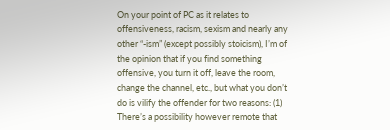On your point of PC as it relates to offensiveness, racism, sexism and nearly any other “-ism” (except possibly stoicism), I’m of the opinion that if you find something offensive, you turn it off, leave the room, change the channel, etc., but what you don’t do is vilify the offender for two reasons: (1) There’s a possibility however remote that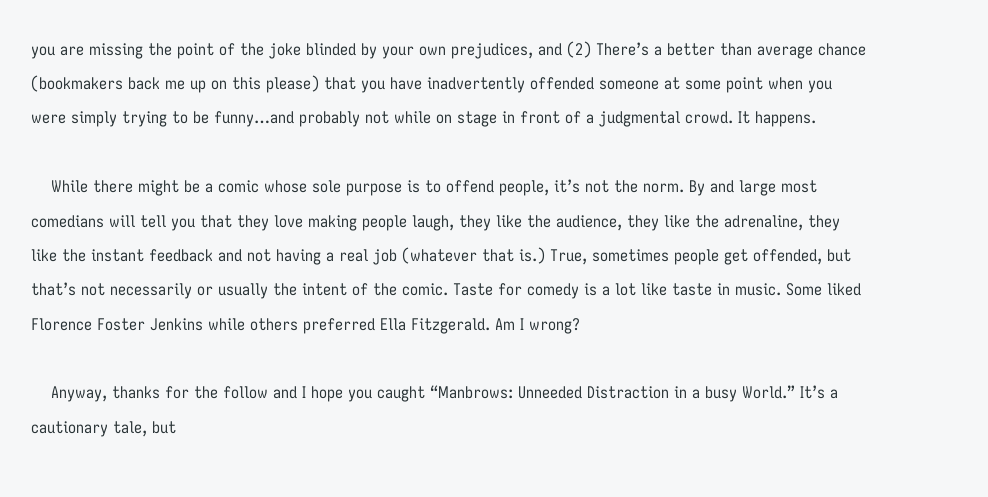you are missing the point of the joke blinded by your own prejudices, and (2) There’s a better than average chance (bookmakers back me up on this please) that you have inadvertently offended someone at some point when you were simply trying to be funny…and probably not while on stage in front of a judgmental crowd. It happens.

    While there might be a comic whose sole purpose is to offend people, it’s not the norm. By and large most comedians will tell you that they love making people laugh, they like the audience, they like the adrenaline, they like the instant feedback and not having a real job (whatever that is.) True, sometimes people get offended, but that’s not necessarily or usually the intent of the comic. Taste for comedy is a lot like taste in music. Some liked Florence Foster Jenkins while others preferred Ella Fitzgerald. Am I wrong?

    Anyway, thanks for the follow and I hope you caught “Manbrows: Unneeded Distraction in a busy World.” It’s a cautionary tale, but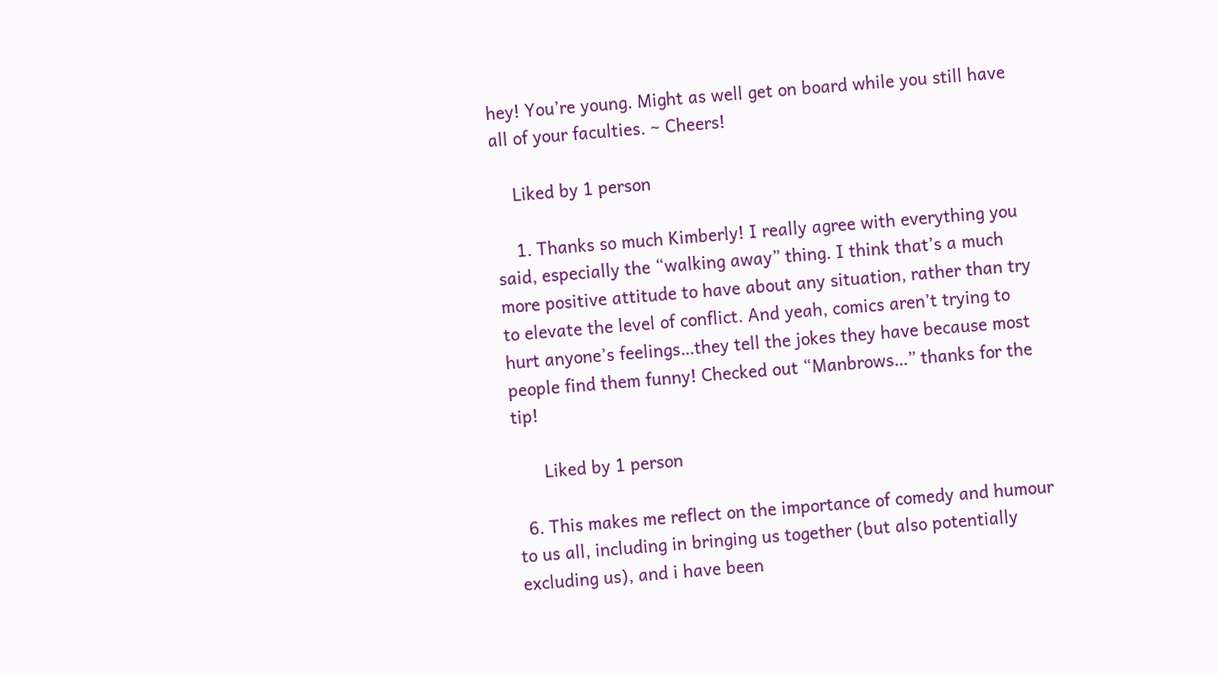hey! You’re young. Might as well get on board while you still have all of your faculties. ~ Cheers!

    Liked by 1 person

    1. Thanks so much Kimberly! I really agree with everything you said, especially the “walking away” thing. I think that’s a much more positive attitude to have about any situation, rather than try to elevate the level of conflict. And yeah, comics aren’t trying to hurt anyone’s feelings…they tell the jokes they have because most people find them funny! Checked out “Manbrows…” thanks for the tip!

      Liked by 1 person

  6. This makes me reflect on the importance of comedy and humour to us all, including in bringing us together (but also potentially excluding us), and i have been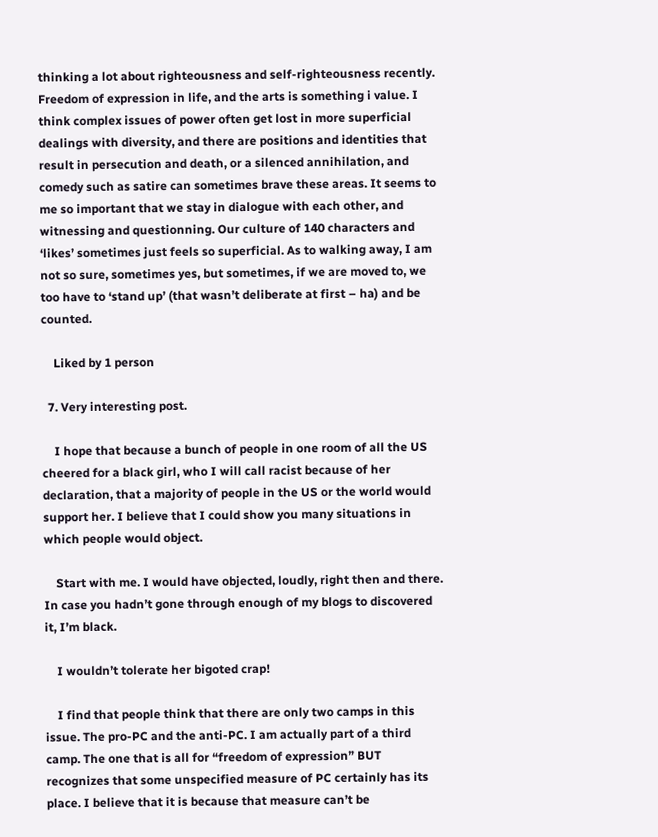thinking a lot about righteousness and self-righteousness recently. Freedom of expression in life, and the arts is something i value. I think complex issues of power often get lost in more superficial dealings with diversity, and there are positions and identities that result in persecution and death, or a silenced annihilation, and comedy such as satire can sometimes brave these areas. It seems to me so important that we stay in dialogue with each other, and witnessing and questionning. Our culture of 140 characters and ‘likes’ sometimes just feels so superficial. As to walking away, I am not so sure, sometimes yes, but sometimes, if we are moved to, we too have to ‘stand up’ (that wasn’t deliberate at first – ha) and be counted.

    Liked by 1 person

  7. Very interesting post.

    I hope that because a bunch of people in one room of all the US cheered for a black girl, who I will call racist because of her declaration, that a majority of people in the US or the world would support her. I believe that I could show you many situations in which people would object.

    Start with me. I would have objected, loudly, right then and there. In case you hadn’t gone through enough of my blogs to discovered it, I’m black.

    I wouldn’t tolerate her bigoted crap!

    I find that people think that there are only two camps in this issue. The pro-PC and the anti-PC. I am actually part of a third camp. The one that is all for “freedom of expression” BUT recognizes that some unspecified measure of PC certainly has its place. I believe that it is because that measure can’t be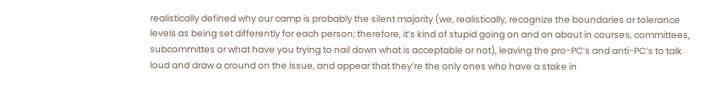realistically defined why our camp is probably the silent majority (we, realistically, recognize the boundaries or tolerance levels as being set differently for each person; therefore, it’s kind of stupid going on and on about in courses, committees, subcommittes or what have you trying to nail down what is acceptable or not), leaving the pro-PC’s and anti-PC’s to talk loud and draw a cround on the issue, and appear that they’re the only ones who have a stake in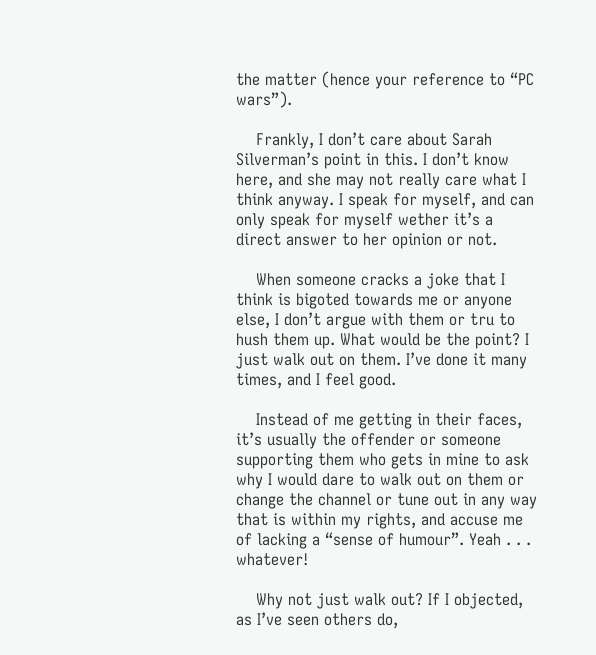the matter (hence your reference to “PC wars”).

    Frankly, I don’t care about Sarah Silverman’s point in this. I don’t know here, and she may not really care what I think anyway. I speak for myself, and can only speak for myself wether it’s a direct answer to her opinion or not.

    When someone cracks a joke that I think is bigoted towards me or anyone else, I don’t argue with them or tru to hush them up. What would be the point? I just walk out on them. I’ve done it many times, and I feel good.

    Instead of me getting in their faces, it’s usually the offender or someone supporting them who gets in mine to ask why I would dare to walk out on them or change the channel or tune out in any way that is within my rights, and accuse me of lacking a “sense of humour”. Yeah . . . whatever!

    Why not just walk out? If I objected, as I’ve seen others do,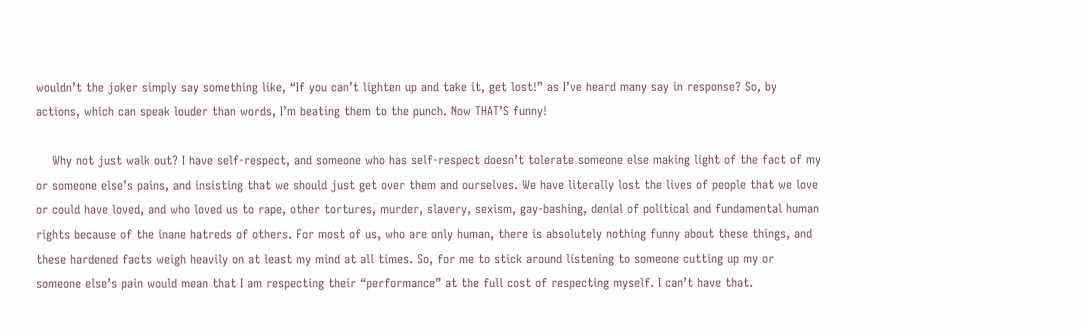wouldn’t the joker simply say something like, “If you can’t lighten up and take it, get lost!” as I’ve heard many say in response? So, by actions, which can speak louder than words, I’m beating them to the punch. Now THAT’S funny!

    Why not just walk out? I have self-respect, and someone who has self-respect doesn’t tolerate someone else making light of the fact of my or someone else’s pains, and insisting that we should just get over them and ourselves. We have literally lost the lives of people that we love or could have loved, and who loved us to rape, other tortures, murder, slavery, sexism, gay-bashing, denial of political and fundamental human rights because of the inane hatreds of others. For most of us, who are only human, there is absolutely nothing funny about these things, and these hardened facts weigh heavily on at least my mind at all times. So, for me to stick around listening to someone cutting up my or someone else’s pain would mean that I am respecting their “performance” at the full cost of respecting myself. I can’t have that.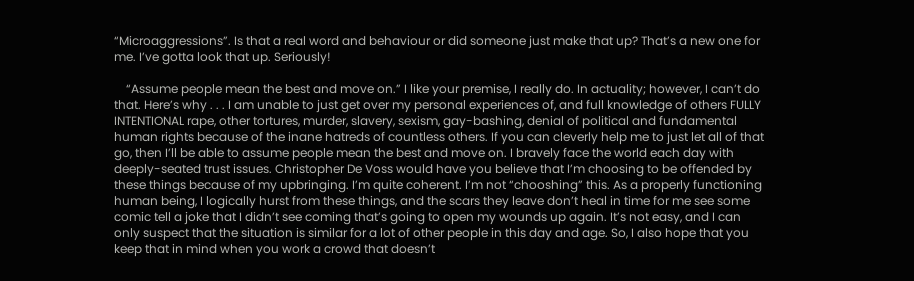“Microaggressions”. Is that a real word and behaviour or did someone just make that up? That’s a new one for me. I’ve gotta look that up. Seriously!

    “Assume people mean the best and move on.” I like your premise, I really do. In actuality; however, I can’t do that. Here’s why . . . I am unable to just get over my personal experiences of, and full knowledge of others FULLY INTENTIONAL rape, other tortures, murder, slavery, sexism, gay-bashing, denial of political and fundamental human rights because of the inane hatreds of countless others. If you can cleverly help me to just let all of that go, then I’ll be able to assume people mean the best and move on. I bravely face the world each day with deeply-seated trust issues. Christopher De Voss would have you believe that I’m choosing to be offended by these things because of my upbringing. I’m quite coherent. I’m not “chooshing” this. As a properly functioning human being, I logically hurst from these things, and the scars they leave don’t heal in time for me see some comic tell a joke that I didn’t see coming that’s going to open my wounds up again. It’s not easy, and I can only suspect that the situation is similar for a lot of other people in this day and age. So, I also hope that you keep that in mind when you work a crowd that doesn’t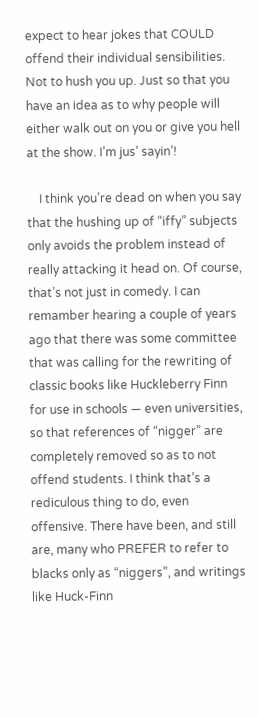expect to hear jokes that COULD offend their individual sensibilities. Not to hush you up. Just so that you have an idea as to why people will either walk out on you or give you hell at the show. I’m jus’ sayin’!

    I think you’re dead on when you say that the hushing up of “iffy” subjects only avoids the problem instead of really attacking it head on. Of course, that’s not just in comedy. I can remamber hearing a couple of years ago that there was some committee that was calling for the rewriting of classic books like Huckleberry Finn for use in schools — even universities, so that references of “nigger” are completely removed so as to not offend students. I think that’s a rediculous thing to do, even offensive. There have been, and still are, many who PREFER to refer to blacks only as “niggers”, and writings like Huck-Finn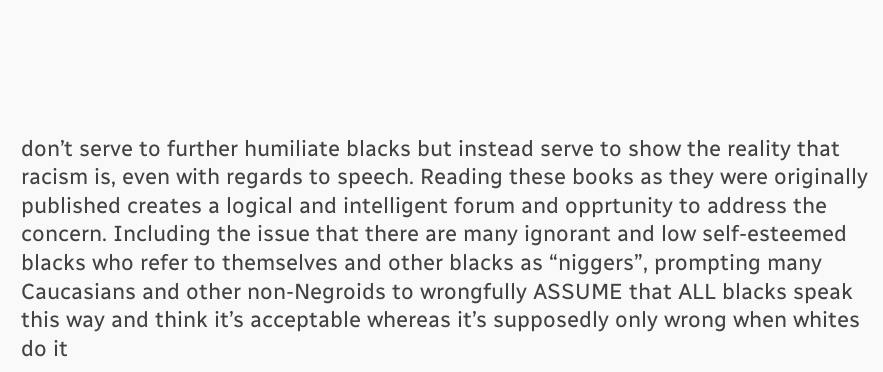don’t serve to further humiliate blacks but instead serve to show the reality that racism is, even with regards to speech. Reading these books as they were originally published creates a logical and intelligent forum and opprtunity to address the concern. Including the issue that there are many ignorant and low self-esteemed blacks who refer to themselves and other blacks as “niggers”, prompting many Caucasians and other non-Negroids to wrongfully ASSUME that ALL blacks speak this way and think it’s acceptable whereas it’s supposedly only wrong when whites do it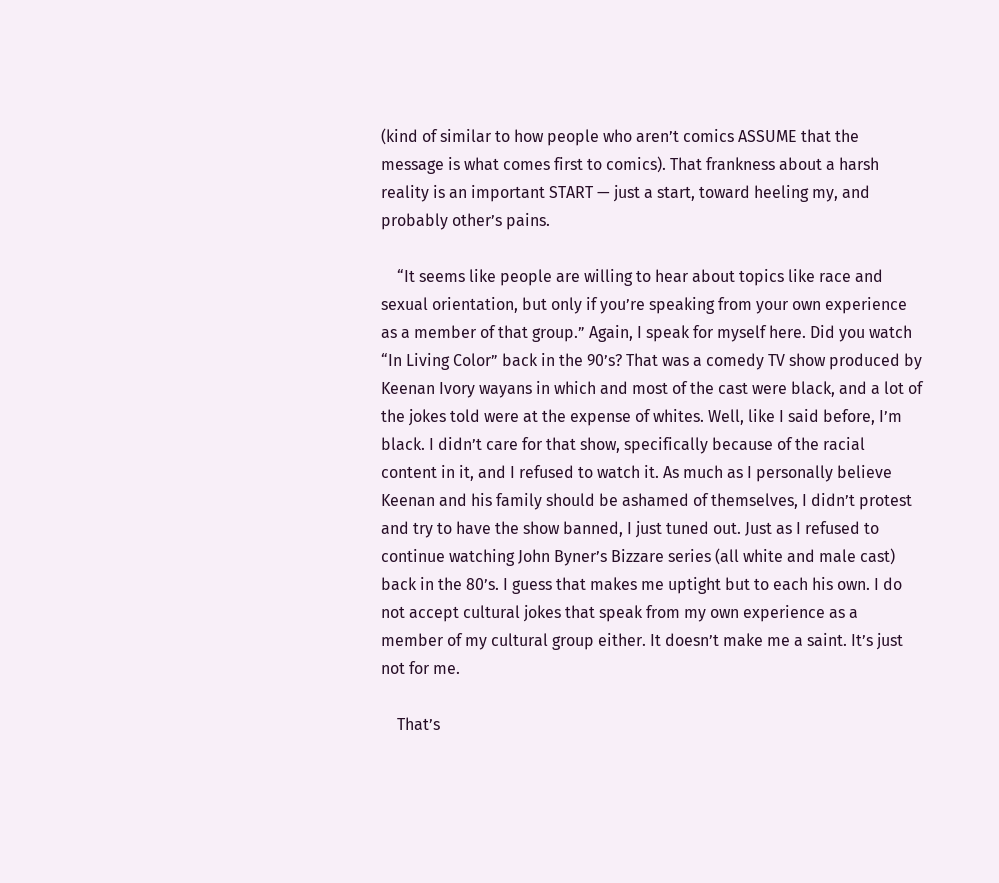(kind of similar to how people who aren’t comics ASSUME that the message is what comes first to comics). That frankness about a harsh reality is an important START — just a start, toward heeling my, and probably other’s pains.

    “It seems like people are willing to hear about topics like race and sexual orientation, but only if you’re speaking from your own experience as a member of that group.” Again, I speak for myself here. Did you watch “In Living Color” back in the 90’s? That was a comedy TV show produced by Keenan Ivory wayans in which and most of the cast were black, and a lot of the jokes told were at the expense of whites. Well, like I said before, I’m black. I didn’t care for that show, specifically because of the racial content in it, and I refused to watch it. As much as I personally believe Keenan and his family should be ashamed of themselves, I didn’t protest and try to have the show banned, I just tuned out. Just as I refused to continue watching John Byner’s Bizzare series (all white and male cast) back in the 80’s. I guess that makes me uptight but to each his own. I do not accept cultural jokes that speak from my own experience as a member of my cultural group either. It doesn’t make me a saint. It’s just not for me.

    That’s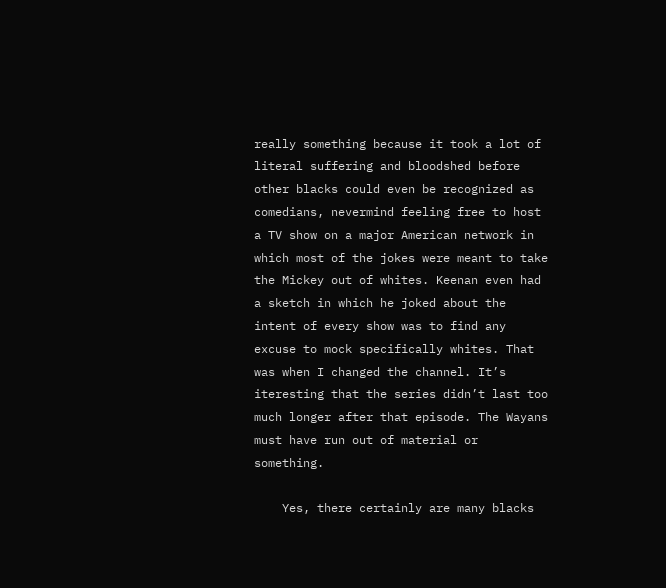really something because it took a lot of literal suffering and bloodshed before other blacks could even be recognized as comedians, nevermind feeling free to host a TV show on a major American network in which most of the jokes were meant to take the Mickey out of whites. Keenan even had a sketch in which he joked about the intent of every show was to find any excuse to mock specifically whites. That was when I changed the channel. It’s iteresting that the series didn’t last too much longer after that episode. The Wayans must have run out of material or something.

    Yes, there certainly are many blacks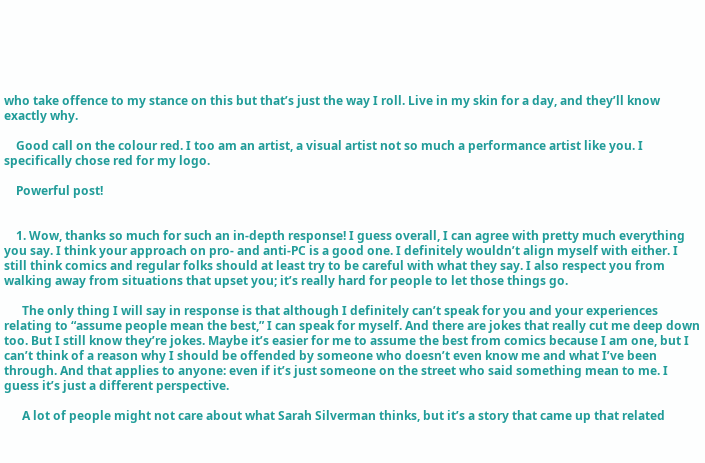who take offence to my stance on this but that’s just the way I roll. Live in my skin for a day, and they’ll know exactly why.

    Good call on the colour red. I too am an artist, a visual artist not so much a performance artist like you. I specifically chose red for my logo.

    Powerful post!


    1. Wow, thanks so much for such an in-depth response! I guess overall, I can agree with pretty much everything you say. I think your approach on pro- and anti-PC is a good one. I definitely wouldn’t align myself with either. I still think comics and regular folks should at least try to be careful with what they say. I also respect you from walking away from situations that upset you; it’s really hard for people to let those things go.

      The only thing I will say in response is that although I definitely can’t speak for you and your experiences relating to “assume people mean the best,” I can speak for myself. And there are jokes that really cut me deep down too. But I still know they’re jokes. Maybe it’s easier for me to assume the best from comics because I am one, but I can’t think of a reason why I should be offended by someone who doesn’t even know me and what I’ve been through. And that applies to anyone: even if it’s just someone on the street who said something mean to me. I guess it’s just a different perspective.

      A lot of people might not care about what Sarah Silverman thinks, but it’s a story that came up that related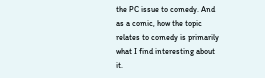the PC issue to comedy. And as a comic, how the topic relates to comedy is primarily what I find interesting about it.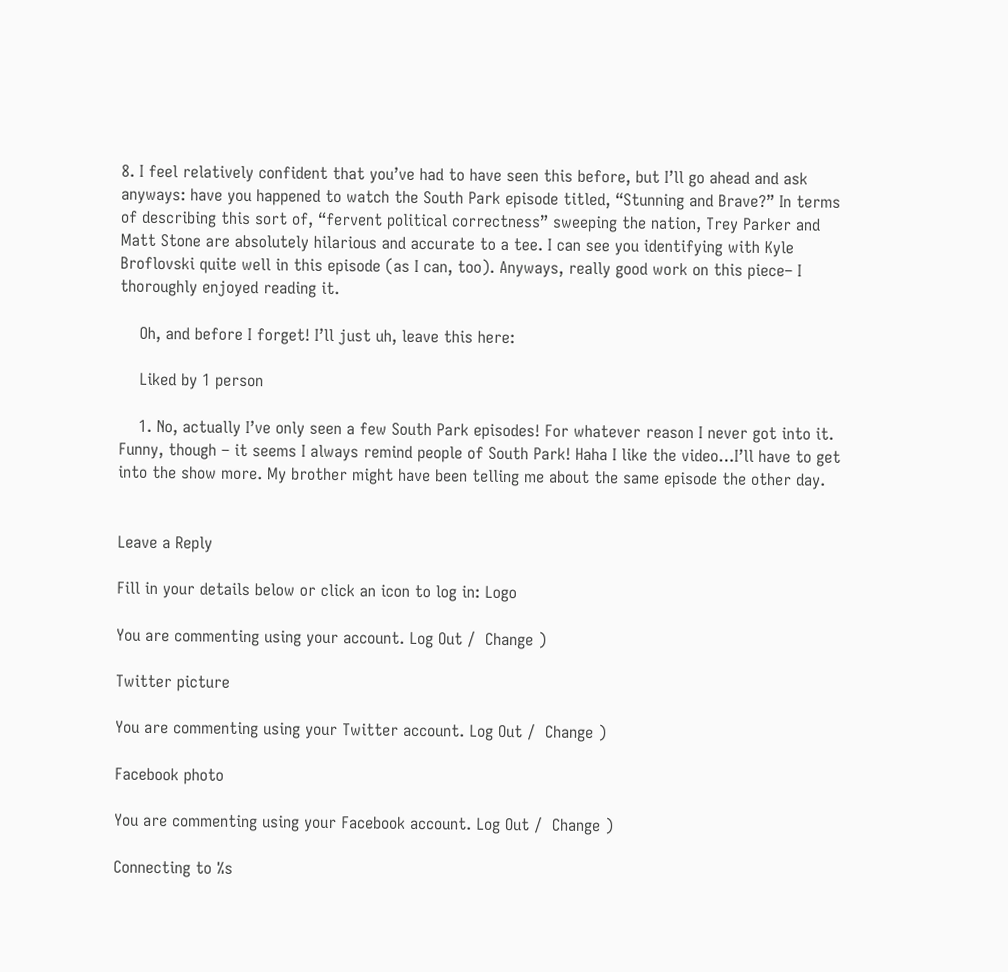8. I feel relatively confident that you’ve had to have seen this before, but I’ll go ahead and ask anyways: have you happened to watch the South Park episode titled, “Stunning and Brave?” In terms of describing this sort of, “fervent political correctness” sweeping the nation, Trey Parker and Matt Stone are absolutely hilarious and accurate to a tee. I can see you identifying with Kyle Broflovski quite well in this episode (as I can, too). Anyways, really good work on this piece– I thoroughly enjoyed reading it.

    Oh, and before I forget! I’ll just uh, leave this here:

    Liked by 1 person

    1. No, actually I’ve only seen a few South Park episodes! For whatever reason I never got into it. Funny, though – it seems I always remind people of South Park! Haha I like the video…I’ll have to get into the show more. My brother might have been telling me about the same episode the other day.


Leave a Reply

Fill in your details below or click an icon to log in: Logo

You are commenting using your account. Log Out /  Change )

Twitter picture

You are commenting using your Twitter account. Log Out /  Change )

Facebook photo

You are commenting using your Facebook account. Log Out /  Change )

Connecting to %s